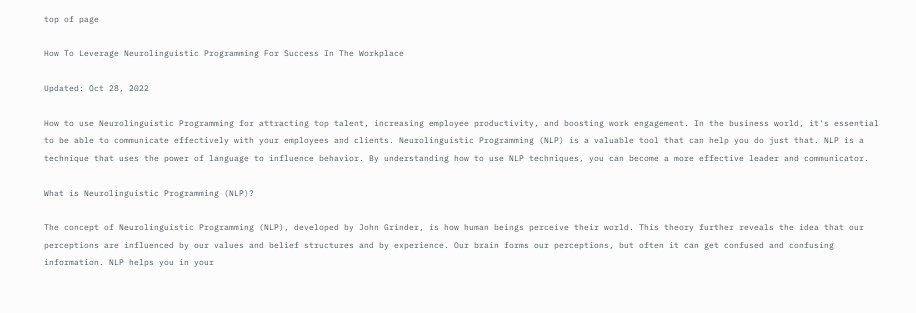top of page

How To Leverage Neurolinguistic Programming For Success In The Workplace

Updated: Oct 28, 2022

How to use Neurolinguistic Programming for attracting top talent, increasing employee productivity, and boosting work engagement. In the business world, it's essential to be able to communicate effectively with your employees and clients. Neurolinguistic Programming (NLP) is a valuable tool that can help you do just that. NLP is a technique that uses the power of language to influence behavior. By understanding how to use NLP techniques, you can become a more effective leader and communicator.

What is Neurolinguistic Programming (NLP)?

The concept of Neurolinguistic Programming (NLP), developed by John Grinder, is how human beings perceive their world. This theory further reveals the idea that our perceptions are influenced by our values and belief structures and by experience. Our brain forms our perceptions, but often it can get confused and confusing information. NLP helps you in your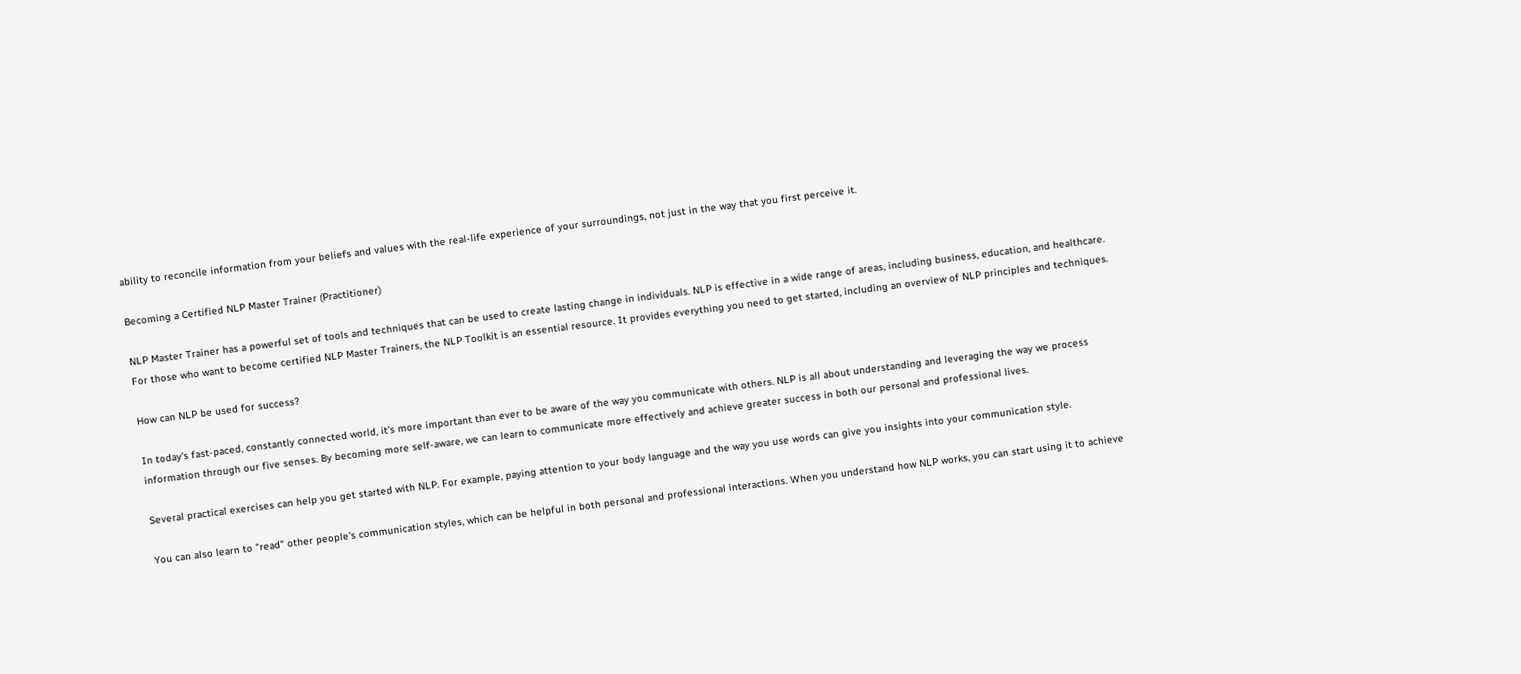ability to reconcile information from your beliefs and values with the real-life experience of your surroundings, not just in the way that you first perceive it.

Becoming a Certified NLP Master Trainer (Practitioner)

NLP Master Trainer has a powerful set of tools and techniques that can be used to create lasting change in individuals. NLP is effective in a wide range of areas, including business, education, and healthcare. For those who want to become certified NLP Master Trainers, the NLP Toolkit is an essential resource. It provides everything you need to get started, including an overview of NLP principles and techniques.

How can NLP be used for success?

In today's fast-paced, constantly connected world, it's more important than ever to be aware of the way you communicate with others. NLP is all about understanding and leveraging the way we process information through our five senses. By becoming more self-aware, we can learn to communicate more effectively and achieve greater success in both our personal and professional lives.

Several practical exercises can help you get started with NLP. For example, paying attention to your body language and the way you use words can give you insights into your communication style.

You can also learn to "read" other people's communication styles, which can be helpful in both personal and professional interactions. When you understand how NLP works, you can start using it to achieve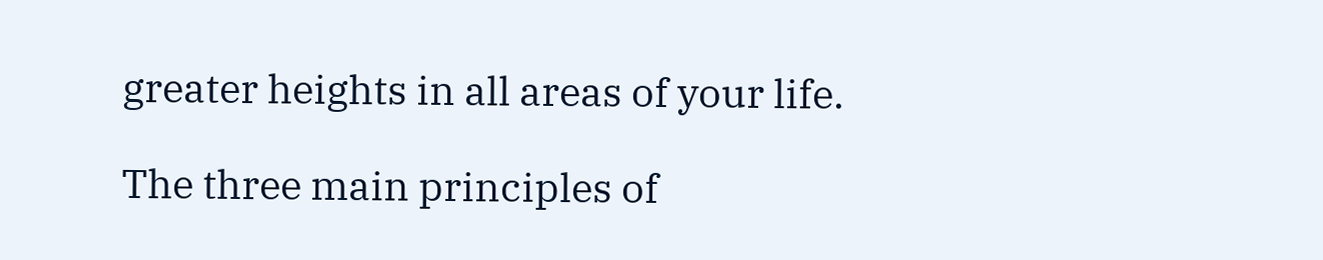greater heights in all areas of your life.

The three main principles of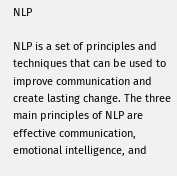NLP

NLP is a set of principles and techniques that can be used to improve communication and create lasting change. The three main principles of NLP are effective communication, emotional intelligence, and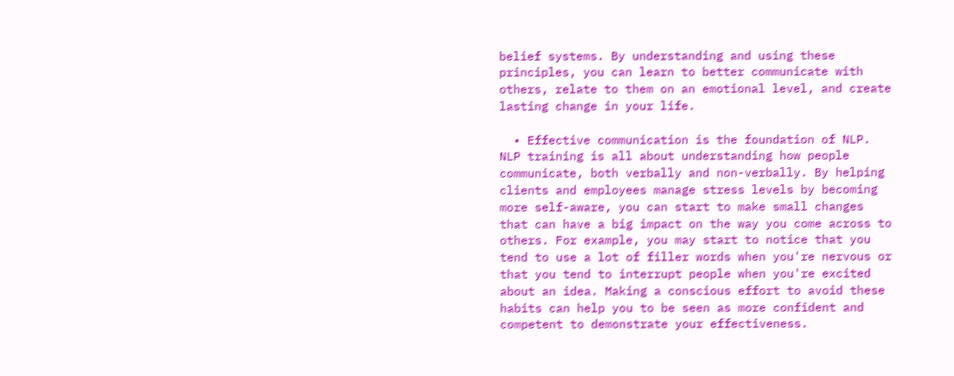belief systems. By understanding and using these principles, you can learn to better communicate with others, relate to them on an emotional level, and create lasting change in your life.

  • Effective communication is the foundation of NLP. NLP training is all about understanding how people communicate, both verbally and non-verbally. By helping clients and employees manage stress levels by becoming more self-aware, you can start to make small changes that can have a big impact on the way you come across to others. For example, you may start to notice that you tend to use a lot of filler words when you're nervous or that you tend to interrupt people when you're excited about an idea. Making a conscious effort to avoid these habits can help you to be seen as more confident and competent to demonstrate your effectiveness.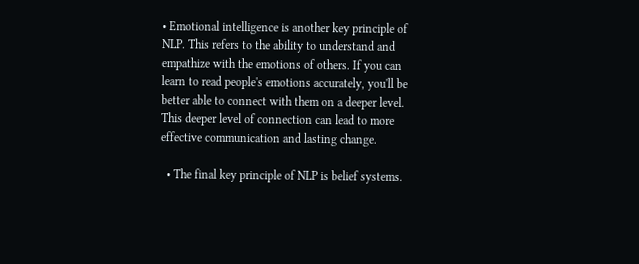• Emotional intelligence is another key principle of NLP. This refers to the ability to understand and empathize with the emotions of others. If you can learn to read people's emotions accurately, you'll be better able to connect with them on a deeper level. This deeper level of connection can lead to more effective communication and lasting change.

  • The final key principle of NLP is belief systems.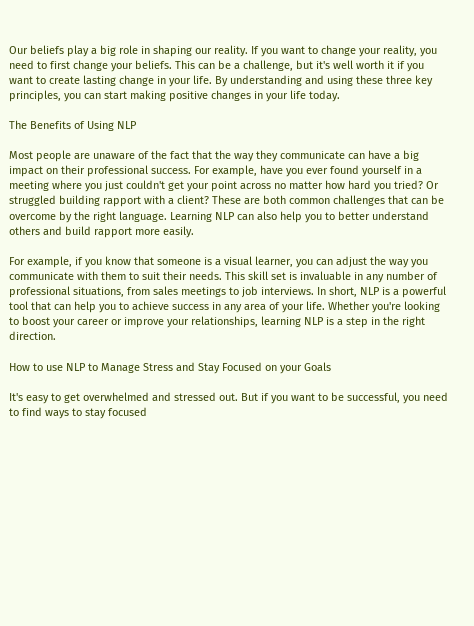Our beliefs play a big role in shaping our reality. If you want to change your reality, you need to first change your beliefs. This can be a challenge, but it's well worth it if you want to create lasting change in your life. By understanding and using these three key principles, you can start making positive changes in your life today.

The Benefits of Using NLP

Most people are unaware of the fact that the way they communicate can have a big impact on their professional success. For example, have you ever found yourself in a meeting where you just couldn't get your point across no matter how hard you tried? Or struggled building rapport with a client? These are both common challenges that can be overcome by the right language. Learning NLP can also help you to better understand others and build rapport more easily.

For example, if you know that someone is a visual learner, you can adjust the way you communicate with them to suit their needs. This skill set is invaluable in any number of professional situations, from sales meetings to job interviews. In short, NLP is a powerful tool that can help you to achieve success in any area of your life. Whether you're looking to boost your career or improve your relationships, learning NLP is a step in the right direction.

How to use NLP to Manage Stress and Stay Focused on your Goals

It's easy to get overwhelmed and stressed out. But if you want to be successful, you need to find ways to stay focused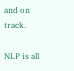and on track.

NLP is all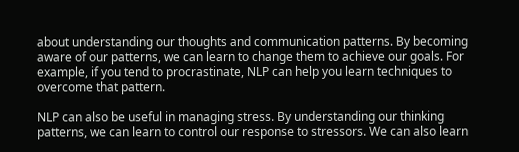about understanding our thoughts and communication patterns. By becoming aware of our patterns, we can learn to change them to achieve our goals. For example, if you tend to procrastinate, NLP can help you learn techniques to overcome that pattern.

NLP can also be useful in managing stress. By understanding our thinking patterns, we can learn to control our response to stressors. We can also learn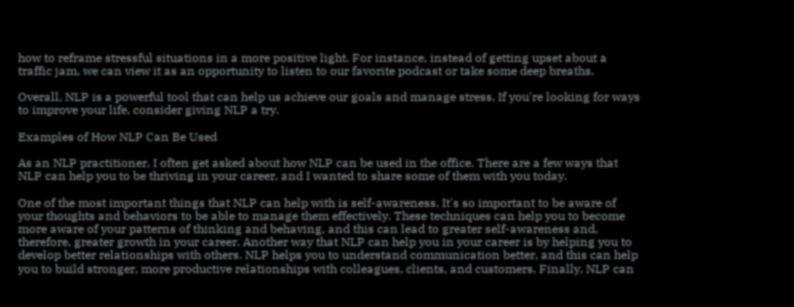how to reframe stressful situations in a more positive light. For instance, instead of getting upset about a traffic jam, we can view it as an opportunity to listen to our favorite podcast or take some deep breaths.

Overall, NLP is a powerful tool that can help us achieve our goals and manage stress. If you're looking for ways to improve your life, consider giving NLP a try.

Examples of How NLP Can Be Used

As an NLP practitioner, I often get asked about how NLP can be used in the office. There are a few ways that NLP can help you to be thriving in your career, and I wanted to share some of them with you today.

One of the most important things that NLP can help with is self-awareness. It's so important to be aware of your thoughts and behaviors to be able to manage them effectively. These techniques can help you to become more aware of your patterns of thinking and behaving, and this can lead to greater self-awareness and, therefore, greater growth in your career. Another way that NLP can help you in your career is by helping you to develop better relationships with others. NLP helps you to understand communication better, and this can help you to build stronger, more productive relationships with colleagues, clients, and customers. Finally, NLP can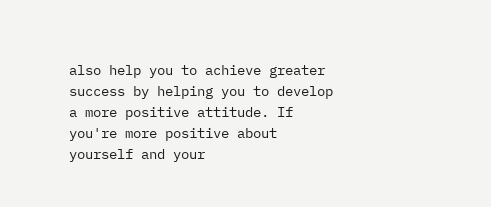also help you to achieve greater success by helping you to develop a more positive attitude. If you're more positive about yourself and your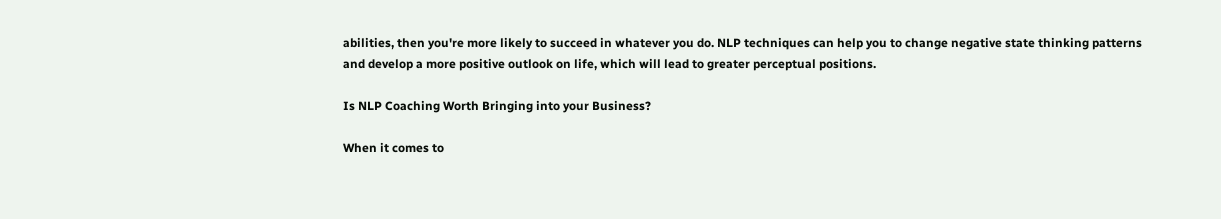abilities, then you're more likely to succeed in whatever you do. NLP techniques can help you to change negative state thinking patterns and develop a more positive outlook on life, which will lead to greater perceptual positions.

Is NLP Coaching Worth Bringing into your Business?

When it comes to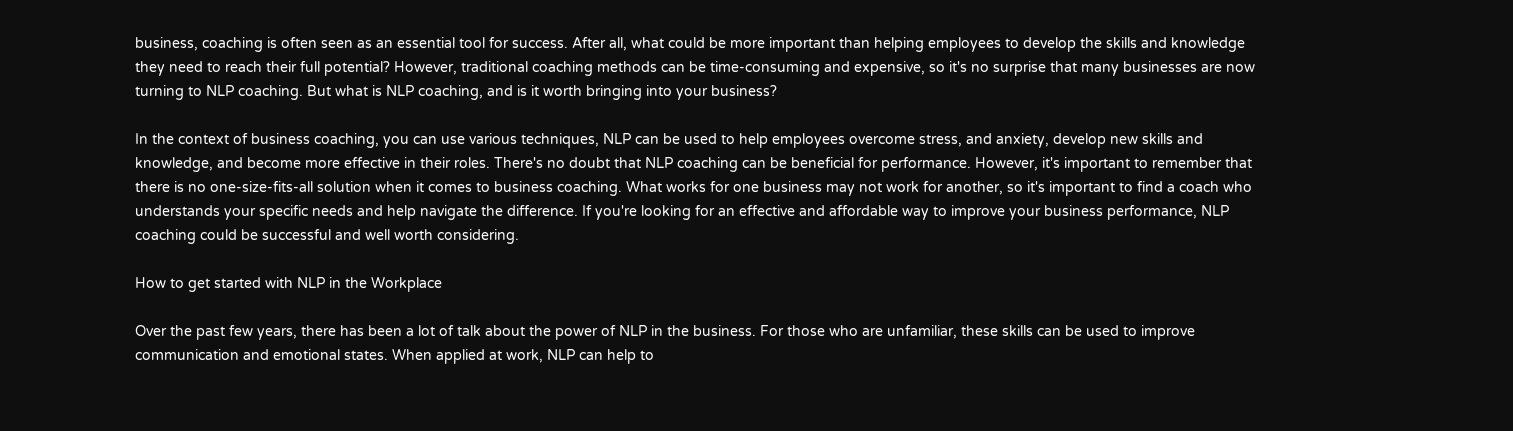business, coaching is often seen as an essential tool for success. After all, what could be more important than helping employees to develop the skills and knowledge they need to reach their full potential? However, traditional coaching methods can be time-consuming and expensive, so it's no surprise that many businesses are now turning to NLP coaching. But what is NLP coaching, and is it worth bringing into your business?

In the context of business coaching, you can use various techniques, NLP can be used to help employees overcome stress, and anxiety, develop new skills and knowledge, and become more effective in their roles. There's no doubt that NLP coaching can be beneficial for performance. However, it's important to remember that there is no one-size-fits-all solution when it comes to business coaching. What works for one business may not work for another, so it's important to find a coach who understands your specific needs and help navigate the difference. If you're looking for an effective and affordable way to improve your business performance, NLP coaching could be successful and well worth considering.

How to get started with NLP in the Workplace

Over the past few years, there has been a lot of talk about the power of NLP in the business. For those who are unfamiliar, these skills can be used to improve communication and emotional states. When applied at work, NLP can help to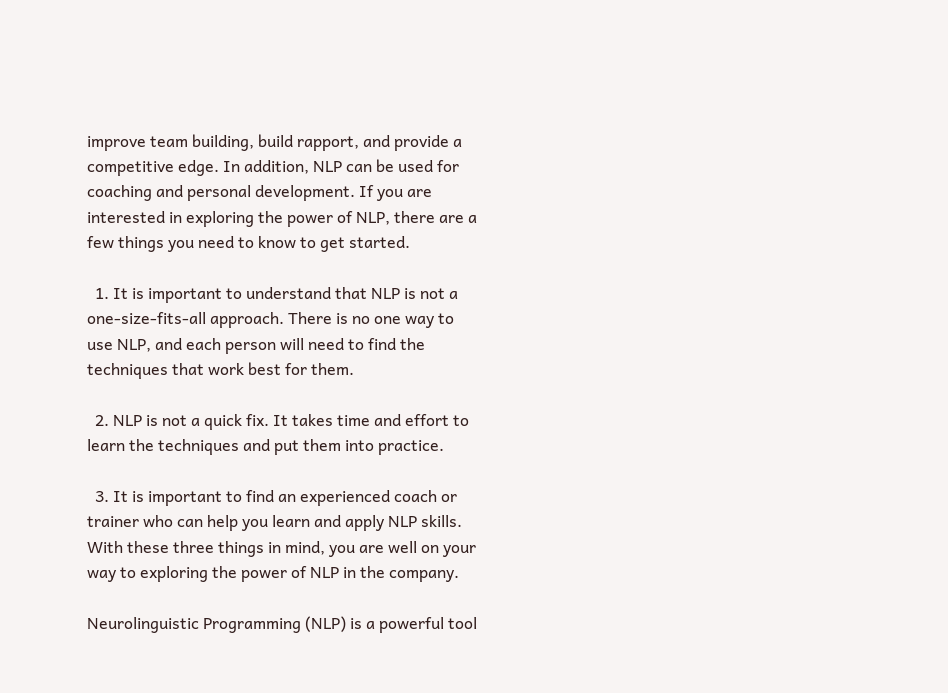improve team building, build rapport, and provide a competitive edge. In addition, NLP can be used for coaching and personal development. If you are interested in exploring the power of NLP, there are a few things you need to know to get started.

  1. It is important to understand that NLP is not a one-size-fits-all approach. There is no one way to use NLP, and each person will need to find the techniques that work best for them.

  2. NLP is not a quick fix. It takes time and effort to learn the techniques and put them into practice.

  3. It is important to find an experienced coach or trainer who can help you learn and apply NLP skills. With these three things in mind, you are well on your way to exploring the power of NLP in the company.

Neurolinguistic Programming (NLP) is a powerful tool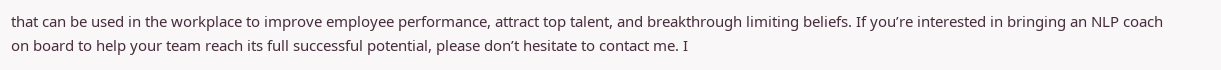that can be used in the workplace to improve employee performance, attract top talent, and breakthrough limiting beliefs. If you’re interested in bringing an NLP coach on board to help your team reach its full successful potential, please don’t hesitate to contact me. I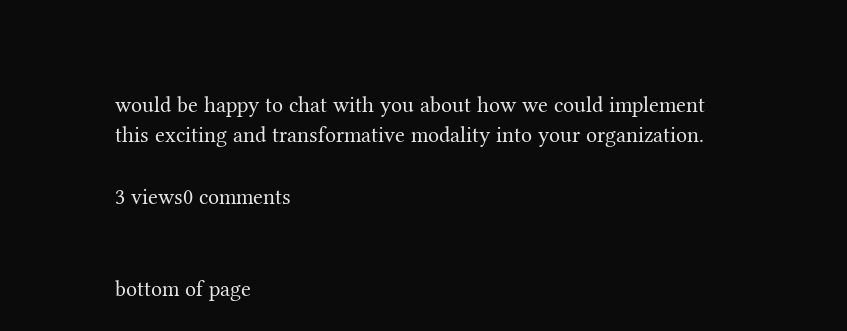would be happy to chat with you about how we could implement this exciting and transformative modality into your organization.

3 views0 comments


bottom of page